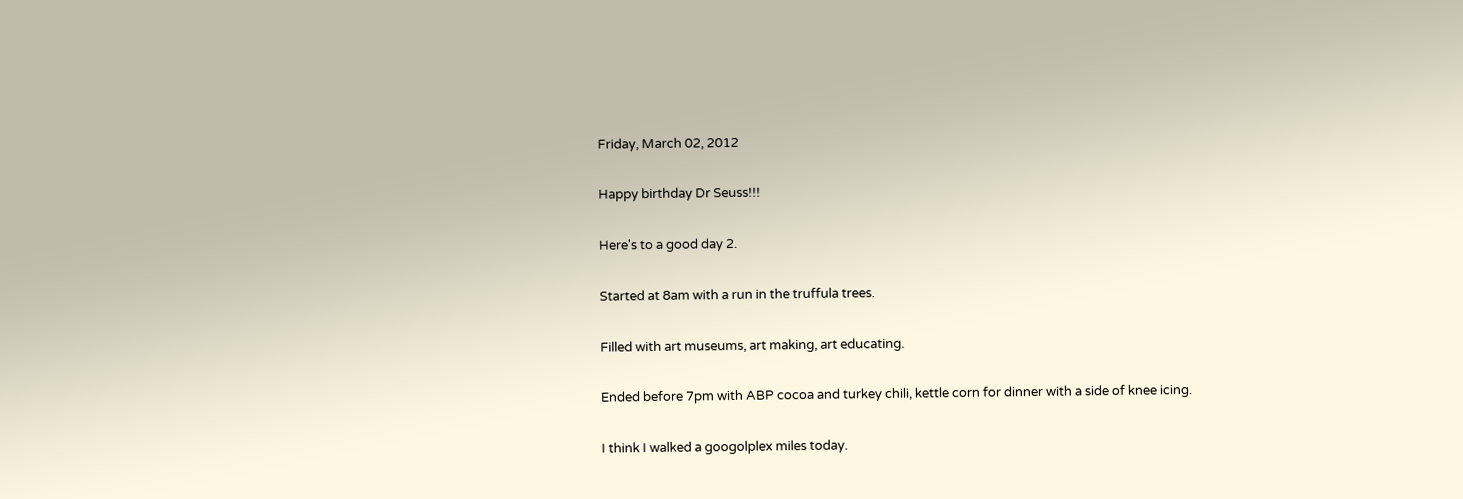Friday, March 02, 2012

Happy birthday Dr Seuss!!!

Here's to a good day 2.

Started at 8am with a run in the truffula trees.

Filled with art museums, art making, art educating.

Ended before 7pm with ABP cocoa and turkey chili, kettle corn for dinner with a side of knee icing.

I think I walked a googolplex miles today.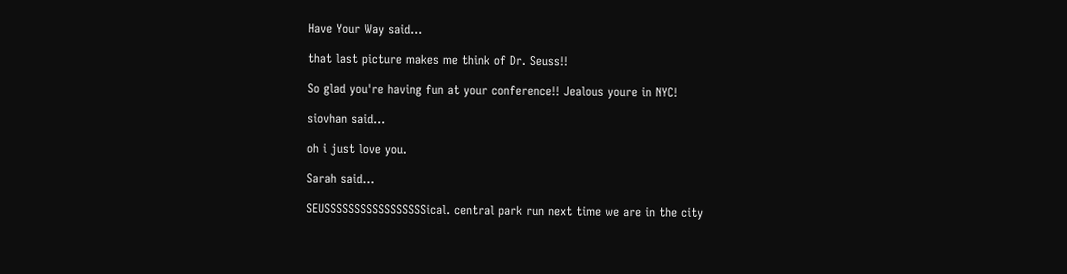Have Your Way said...

that last picture makes me think of Dr. Seuss!!

So glad you're having fun at your conference!! Jealous youre in NYC!

siovhan said...

oh i just love you.

Sarah said...

SEUSSSSSSSSSSSSSSSSSical. central park run next time we are in the city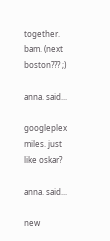together. bam. (next boston??? ;)

anna. said...

googleplex miles. just like oskar?

anna. said...

new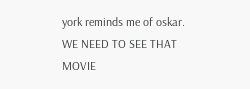york reminds me of oskar. WE NEED TO SEE THAT MOVIE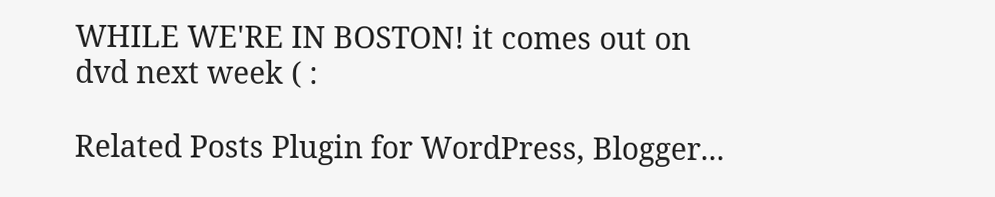WHILE WE'RE IN BOSTON! it comes out on dvd next week ( :

Related Posts Plugin for WordPress, Blogger...